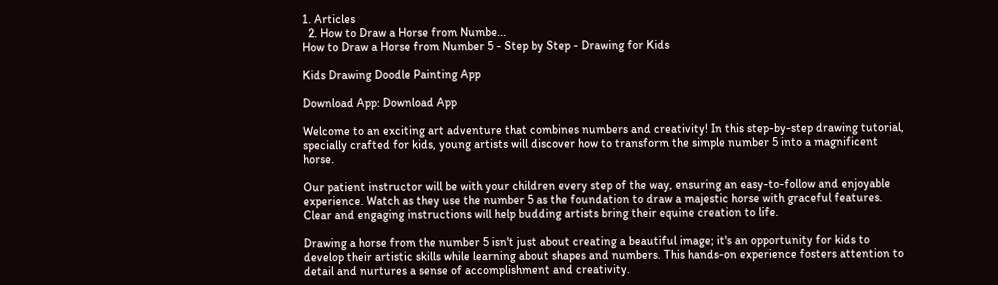1. Articles
  2. How to Draw a Horse from Numbe...
How to Draw a Horse from Number 5 - Step by Step - Drawing for Kids

Kids Drawing Doodle Painting App

Download App: Download App

Welcome to an exciting art adventure that combines numbers and creativity! In this step-by-step drawing tutorial, specially crafted for kids, young artists will discover how to transform the simple number 5 into a magnificent horse.

Our patient instructor will be with your children every step of the way, ensuring an easy-to-follow and enjoyable experience. Watch as they use the number 5 as the foundation to draw a majestic horse with graceful features. Clear and engaging instructions will help budding artists bring their equine creation to life.

Drawing a horse from the number 5 isn't just about creating a beautiful image; it's an opportunity for kids to develop their artistic skills while learning about shapes and numbers. This hands-on experience fosters attention to detail and nurtures a sense of accomplishment and creativity.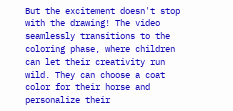But the excitement doesn't stop with the drawing! The video seamlessly transitions to the coloring phase, where children can let their creativity run wild. They can choose a coat color for their horse and personalize their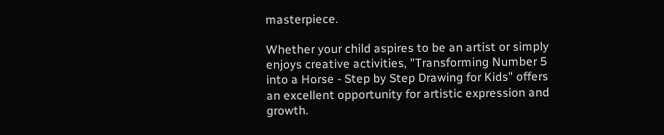masterpiece.

Whether your child aspires to be an artist or simply enjoys creative activities, "Transforming Number 5 into a Horse - Step by Step Drawing for Kids" offers an excellent opportunity for artistic expression and growth.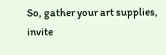So, gather your art supplies, invite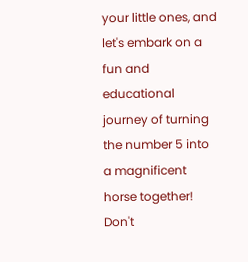your little ones, and let's embark on a fun and educational journey of turning the number 5 into a magnificent horse together! Don't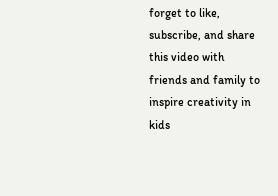forget to like, subscribe, and share this video with friends and family to inspire creativity in kids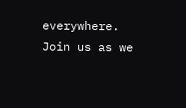everywhere. Join us as we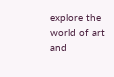explore the world of art and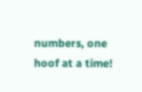numbers, one hoof at a time!